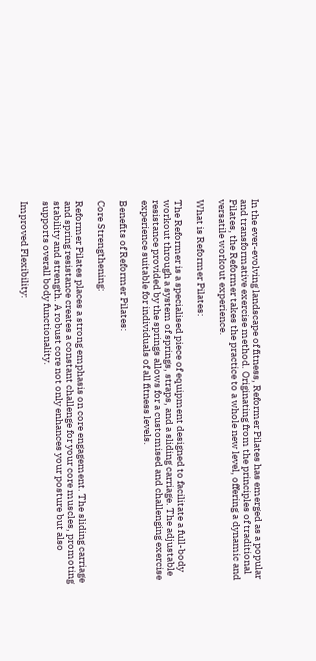In the ever-evolving landscape of fitness, Reformer Pilates has emerged as a popular and transformative exercise method. Originating from the principles of traditional Pilates, the Reformer takes the practice to a whole new level, offering a dynamic and versatile workout experience.

What is Reformer Pilates:

The Reformer is a specialised piece of equipment designed to facilitate a full-body workout through a system of springs, straps, and a sliding carriage. The adjustable resistance provided by the springs allows for a customised and challenging exercise experience suitable for individuals of all fitness levels.

Benefits of Reformer Pilates:

Core Strengthening:

Reformer Pilates places a strong emphasis on core engagement. The sliding carriage and spring resistance creates a constant challenge for your core muscles, promoting stability and strength. A robust core not only enhances your posture but also supports overall body functionality.

Improved Flexibility: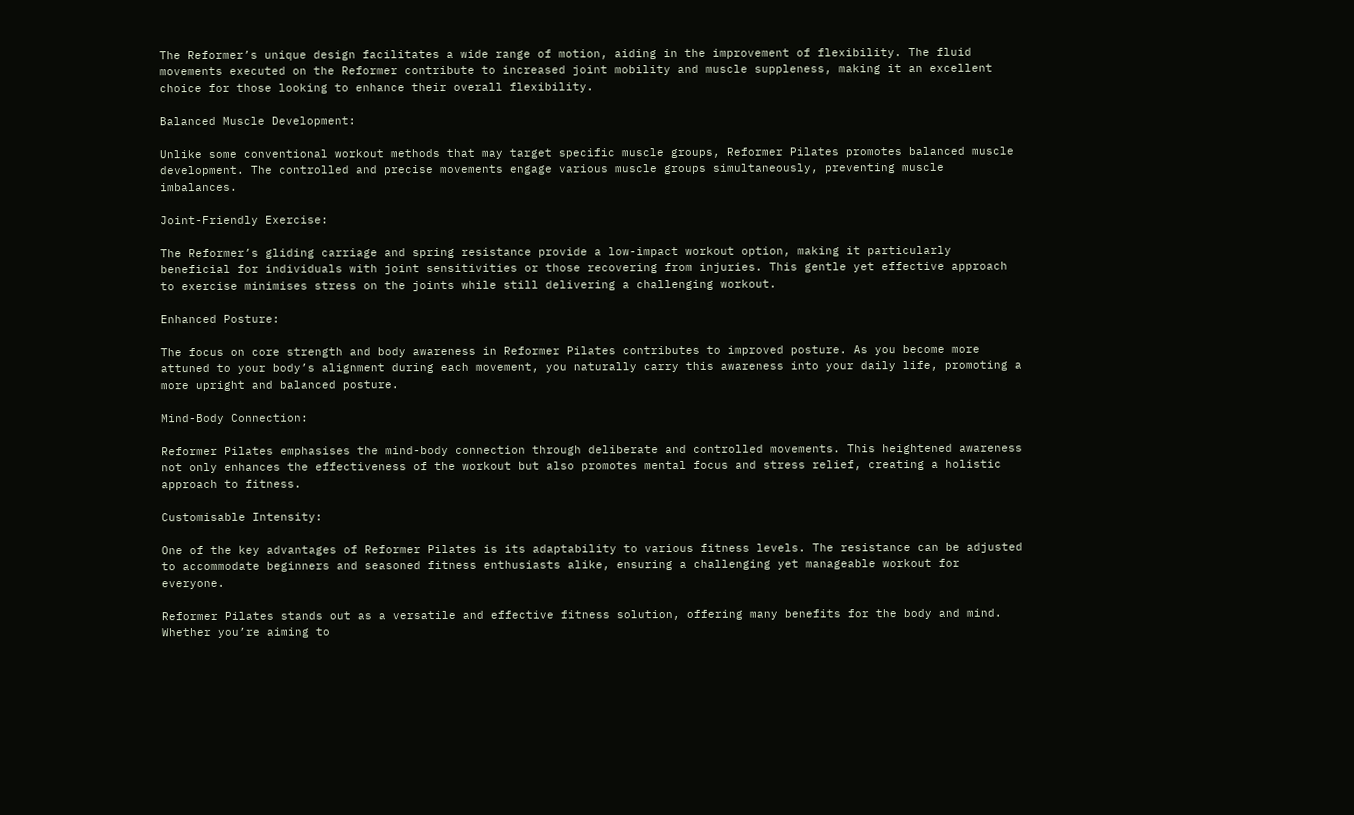The Reformer’s unique design facilitates a wide range of motion, aiding in the improvement of flexibility. The fluid movements executed on the Reformer contribute to increased joint mobility and muscle suppleness, making it an excellent choice for those looking to enhance their overall flexibility.

Balanced Muscle Development:

Unlike some conventional workout methods that may target specific muscle groups, Reformer Pilates promotes balanced muscle development. The controlled and precise movements engage various muscle groups simultaneously, preventing muscle imbalances.

Joint-Friendly Exercise:

The Reformer’s gliding carriage and spring resistance provide a low-impact workout option, making it particularly beneficial for individuals with joint sensitivities or those recovering from injuries. This gentle yet effective approach to exercise minimises stress on the joints while still delivering a challenging workout.

Enhanced Posture:

The focus on core strength and body awareness in Reformer Pilates contributes to improved posture. As you become more attuned to your body’s alignment during each movement, you naturally carry this awareness into your daily life, promoting a more upright and balanced posture.

Mind-Body Connection:

Reformer Pilates emphasises the mind-body connection through deliberate and controlled movements. This heightened awareness not only enhances the effectiveness of the workout but also promotes mental focus and stress relief, creating a holistic approach to fitness.

Customisable Intensity:

One of the key advantages of Reformer Pilates is its adaptability to various fitness levels. The resistance can be adjusted to accommodate beginners and seasoned fitness enthusiasts alike, ensuring a challenging yet manageable workout for everyone.

Reformer Pilates stands out as a versatile and effective fitness solution, offering many benefits for the body and mind. Whether you’re aiming to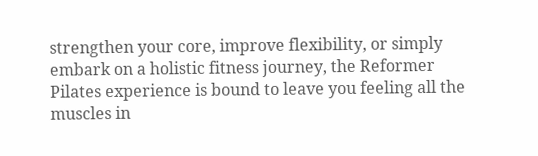strengthen your core, improve flexibility, or simply embark on a holistic fitness journey, the Reformer Pilates experience is bound to leave you feeling all the muscles in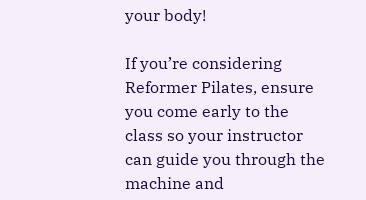your body!

If you’re considering Reformer Pilates, ensure you come early to the class so your instructor can guide you through the machine and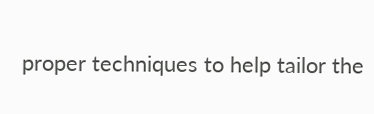proper techniques to help tailor the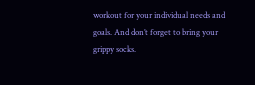workout for your individual needs and goals. And don’t forget to bring your grippy socks.